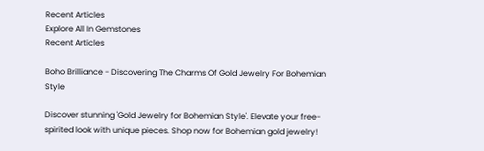Recent Articles
Explore All In Gemstones
Recent Articles

Boho Brilliance - Discovering The Charms Of Gold Jewelry For Bohemian Style

Discover stunning 'Gold Jewelry for Bohemian Style'. Elevate your free-spirited look with unique pieces. Shop now for Bohemian gold jewelry!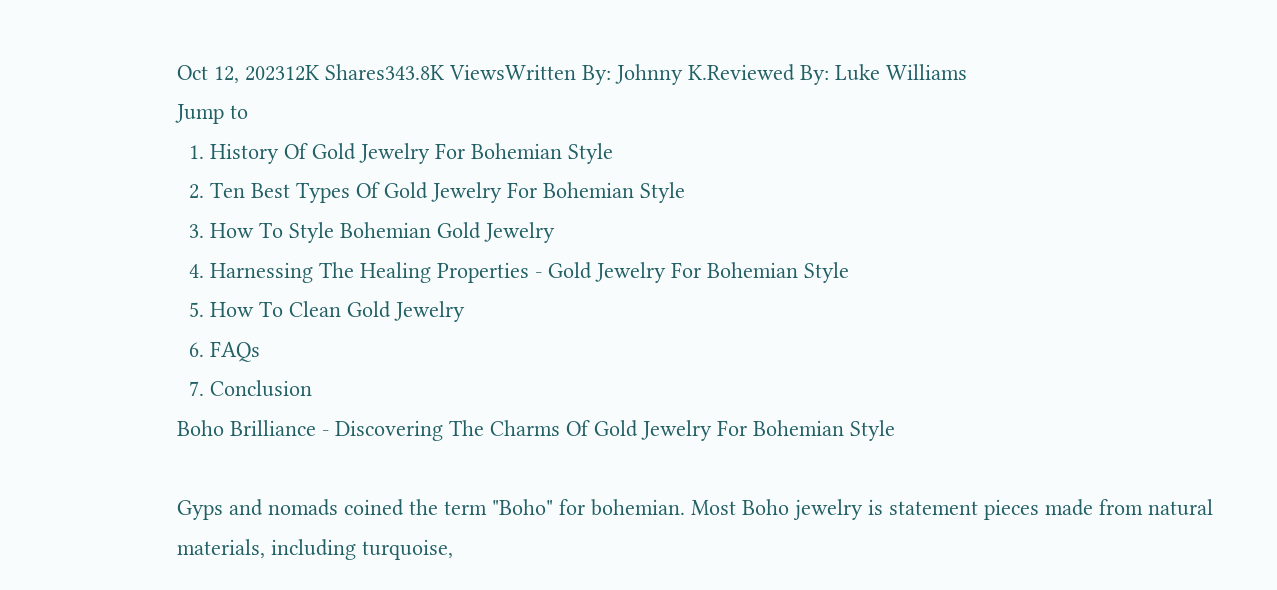Oct 12, 202312K Shares343.8K ViewsWritten By: Johnny K.Reviewed By: Luke Williams
Jump to
  1. History Of Gold Jewelry For Bohemian Style
  2. Ten Best Types Of Gold Jewelry For Bohemian Style
  3. How To Style Bohemian Gold Jewelry
  4. Harnessing The Healing Properties - Gold Jewelry For Bohemian Style
  5. How To Clean Gold Jewelry
  6. FAQs
  7. Conclusion
Boho Brilliance - Discovering The Charms Of Gold Jewelry For Bohemian Style

Gyps and nomads coined the term "Boho" for bohemian. Most Boho jewelry is statement pieces made from natural materials, including turquoise,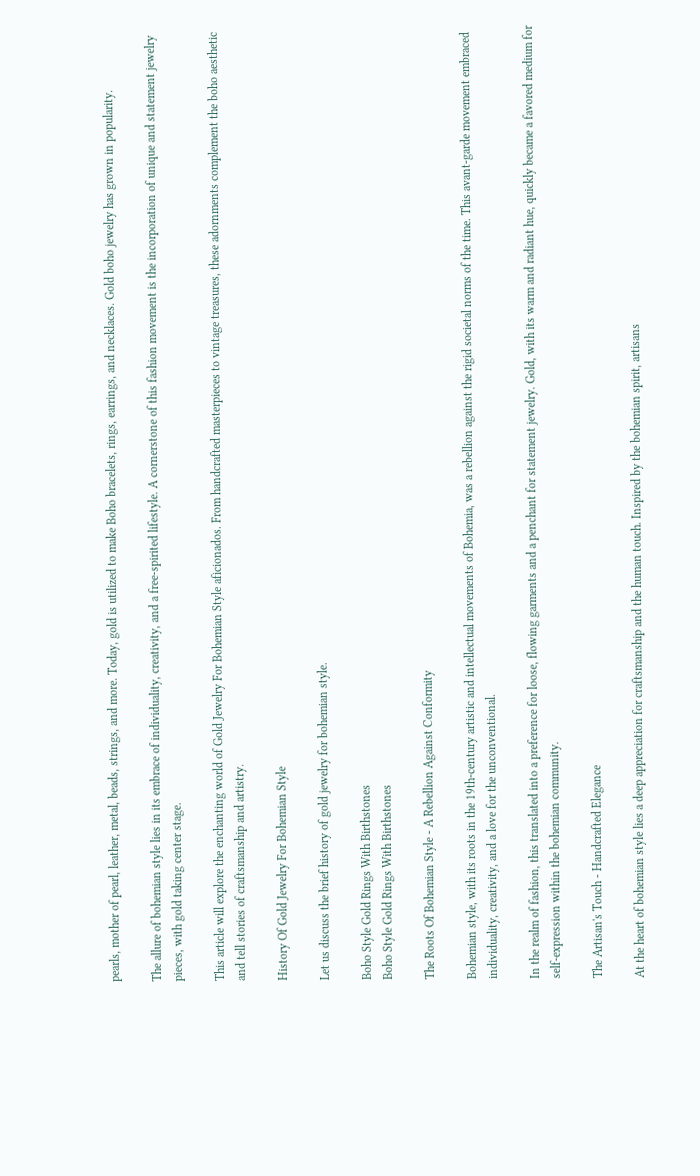pearls, mother of pearl, leather, metal, beads, strings, and more. Today, gold is utilized to make Boho bracelets, rings, earrings, and necklaces. Gold boho jewelry has grown in popularity.

The allure of bohemian style lies in its embrace of individuality, creativity, and a free-spirited lifestyle. A cornerstone of this fashion movement is the incorporation of unique and statement jewelry pieces, with gold taking center stage.

This article will explore the enchanting world of Gold Jewelry For Bohemian Style aficionados. From handcrafted masterpieces to vintage treasures, these adornments complement the boho aesthetic and tell stories of craftsmanship and artistry.

History Of Gold Jewelry For Bohemian Style

Let us discuss the brief history of gold jewelry for bohemian style.

Boho Style Gold Rings With Birthstones
Boho Style Gold Rings With Birthstones

The Roots Of Bohemian Style - A Rebellion Against Conformity

Bohemian style, with its roots in the 19th-century artistic and intellectual movements of Bohemia, was a rebellion against the rigid societal norms of the time. This avant-garde movement embraced individuality, creativity, and a love for the unconventional.

In the realm of fashion, this translated into a preference for loose, flowing garments and a penchant for statement jewelry. Gold, with its warm and radiant hue, quickly became a favored medium for self-expression within the bohemian community.

The Artisan's Touch - Handcrafted Elegance

At the heart of bohemian style lies a deep appreciation for craftsmanship and the human touch. Inspired by the bohemian spirit, artisans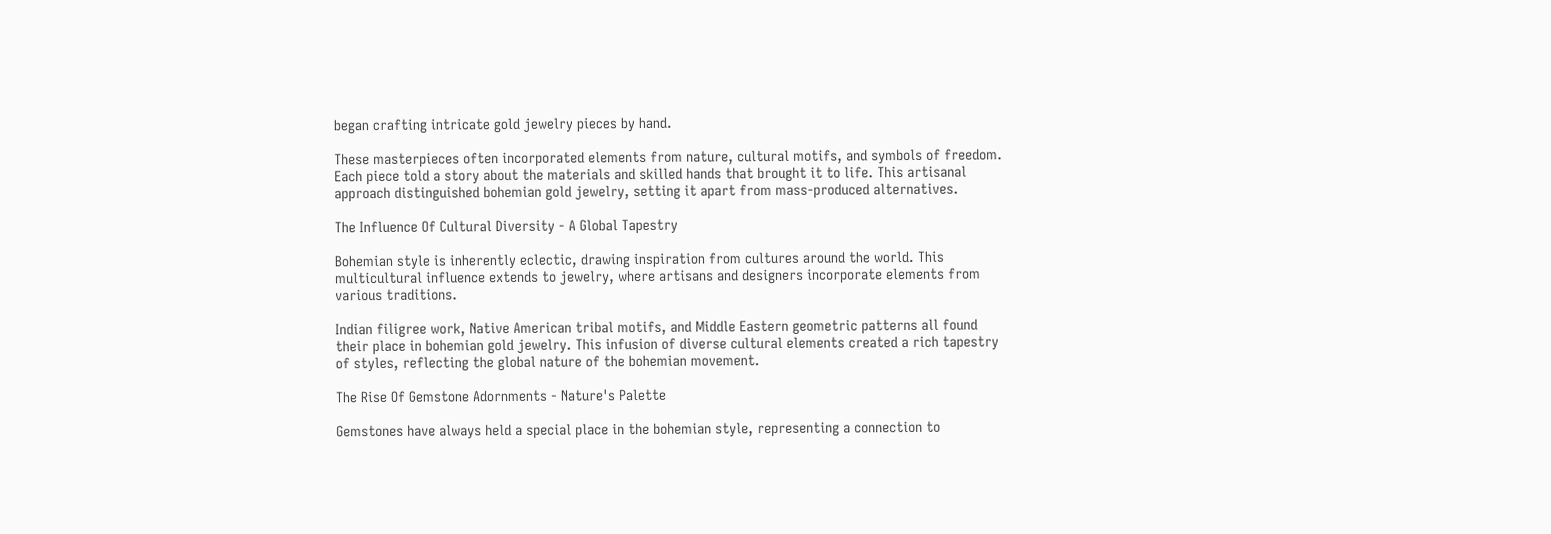began crafting intricate gold jewelry pieces by hand.

These masterpieces often incorporated elements from nature, cultural motifs, and symbols of freedom. Each piece told a story about the materials and skilled hands that brought it to life. This artisanal approach distinguished bohemian gold jewelry, setting it apart from mass-produced alternatives.

The Influence Of Cultural Diversity - A Global Tapestry

Bohemian style is inherently eclectic, drawing inspiration from cultures around the world. This multicultural influence extends to jewelry, where artisans and designers incorporate elements from various traditions.

Indian filigree work, Native American tribal motifs, and Middle Eastern geometric patterns all found their place in bohemian gold jewelry. This infusion of diverse cultural elements created a rich tapestry of styles, reflecting the global nature of the bohemian movement.

The Rise Of Gemstone Adornments - Nature's Palette

Gemstones have always held a special place in the bohemian style, representing a connection to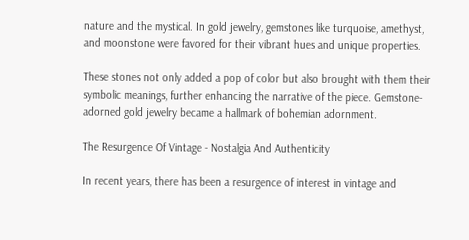nature and the mystical. In gold jewelry, gemstones like turquoise, amethyst, and moonstone were favored for their vibrant hues and unique properties.

These stones not only added a pop of color but also brought with them their symbolic meanings, further enhancing the narrative of the piece. Gemstone-adorned gold jewelry became a hallmark of bohemian adornment.

The Resurgence Of Vintage - Nostalgia And Authenticity

In recent years, there has been a resurgence of interest in vintage and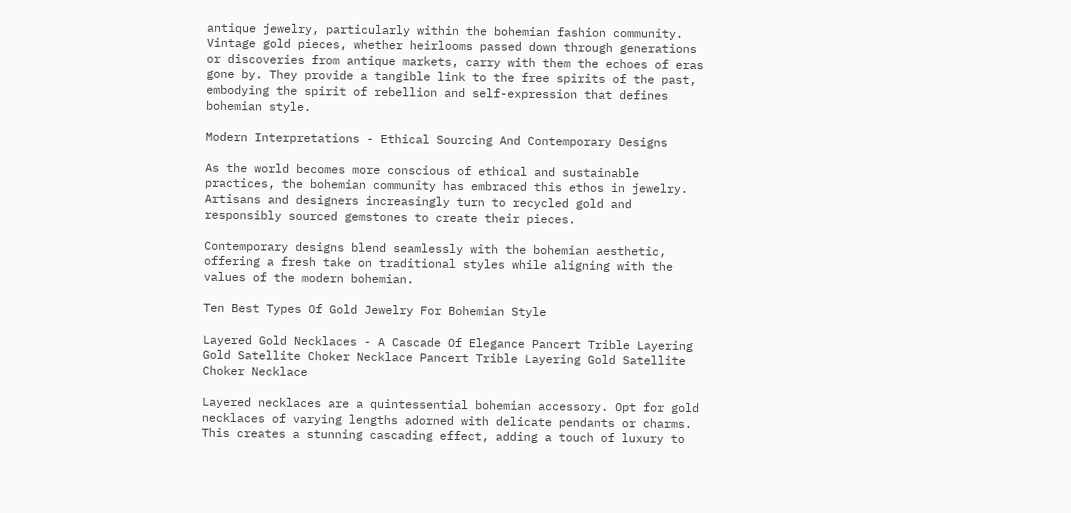antique jewelry, particularly within the bohemian fashion community. Vintage gold pieces, whether heirlooms passed down through generations or discoveries from antique markets, carry with them the echoes of eras gone by. They provide a tangible link to the free spirits of the past, embodying the spirit of rebellion and self-expression that defines bohemian style.

Modern Interpretations - Ethical Sourcing And Contemporary Designs

As the world becomes more conscious of ethical and sustainable practices, the bohemian community has embraced this ethos in jewelry. Artisans and designers increasingly turn to recycled gold and responsibly sourced gemstones to create their pieces.

Contemporary designs blend seamlessly with the bohemian aesthetic, offering a fresh take on traditional styles while aligning with the values of the modern bohemian.

Ten Best Types Of Gold Jewelry For Bohemian Style

Layered Gold Necklaces - A Cascade Of Elegance Pancert Trible Layering Gold Satellite Choker Necklace Pancert Trible Layering Gold Satellite Choker Necklace

Layered necklaces are a quintessential bohemian accessory. Opt for gold necklaces of varying lengths adorned with delicate pendants or charms. This creates a stunning cascading effect, adding a touch of luxury to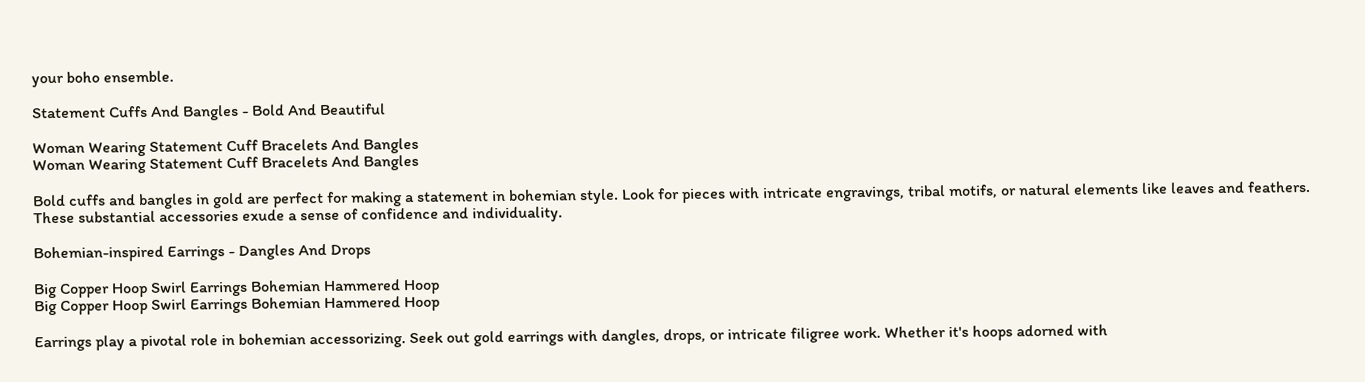your boho ensemble.

Statement Cuffs And Bangles - Bold And Beautiful

Woman Wearing Statement Cuff Bracelets And Bangles
Woman Wearing Statement Cuff Bracelets And Bangles

Bold cuffs and bangles in gold are perfect for making a statement in bohemian style. Look for pieces with intricate engravings, tribal motifs, or natural elements like leaves and feathers. These substantial accessories exude a sense of confidence and individuality.

Bohemian-inspired Earrings - Dangles And Drops

Big Copper Hoop Swirl Earrings Bohemian Hammered Hoop
Big Copper Hoop Swirl Earrings Bohemian Hammered Hoop

Earrings play a pivotal role in bohemian accessorizing. Seek out gold earrings with dangles, drops, or intricate filigree work. Whether it's hoops adorned with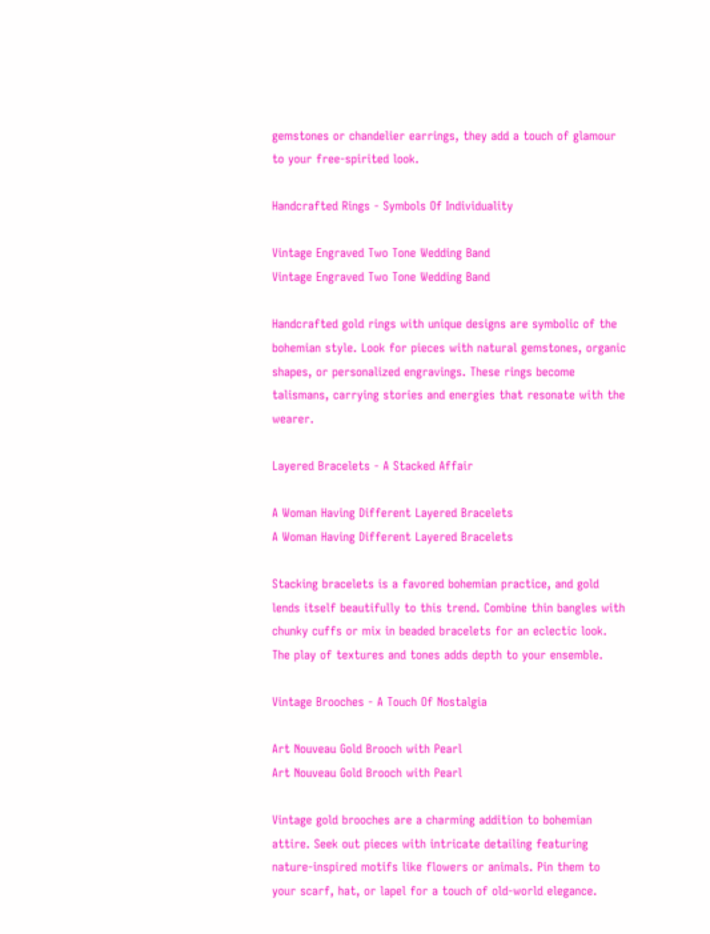gemstones or chandelier earrings, they add a touch of glamour to your free-spirited look.

Handcrafted Rings - Symbols Of Individuality

Vintage Engraved Two Tone Wedding Band
Vintage Engraved Two Tone Wedding Band

Handcrafted gold rings with unique designs are symbolic of the bohemian style. Look for pieces with natural gemstones, organic shapes, or personalized engravings. These rings become talismans, carrying stories and energies that resonate with the wearer.

Layered Bracelets - A Stacked Affair

A Woman Having Different Layered Bracelets
A Woman Having Different Layered Bracelets

Stacking bracelets is a favored bohemian practice, and gold lends itself beautifully to this trend. Combine thin bangles with chunky cuffs or mix in beaded bracelets for an eclectic look. The play of textures and tones adds depth to your ensemble.

Vintage Brooches - A Touch Of Nostalgia

Art Nouveau Gold Brooch with Pearl
Art Nouveau Gold Brooch with Pearl

Vintage gold brooches are a charming addition to bohemian attire. Seek out pieces with intricate detailing featuring nature-inspired motifs like flowers or animals. Pin them to your scarf, hat, or lapel for a touch of old-world elegance.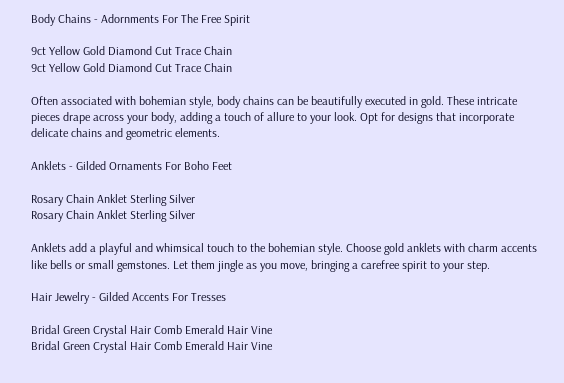Body Chains - Adornments For The Free Spirit

9ct Yellow Gold Diamond Cut Trace Chain
9ct Yellow Gold Diamond Cut Trace Chain

Often associated with bohemian style, body chains can be beautifully executed in gold. These intricate pieces drape across your body, adding a touch of allure to your look. Opt for designs that incorporate delicate chains and geometric elements.

Anklets - Gilded Ornaments For Boho Feet

Rosary Chain Anklet Sterling Silver
Rosary Chain Anklet Sterling Silver

Anklets add a playful and whimsical touch to the bohemian style. Choose gold anklets with charm accents like bells or small gemstones. Let them jingle as you move, bringing a carefree spirit to your step.

Hair Jewelry - Gilded Accents For Tresses

Bridal Green Crystal Hair Comb Emerald Hair Vine
Bridal Green Crystal Hair Comb Emerald Hair Vine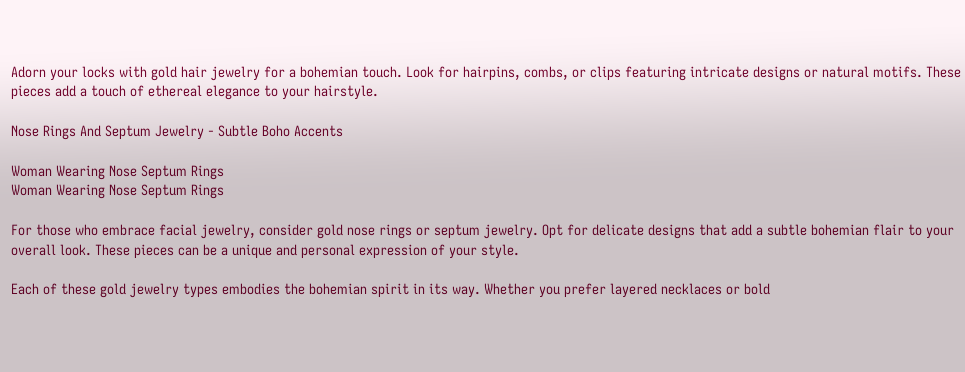Adorn your locks with gold hair jewelry for a bohemian touch. Look for hairpins, combs, or clips featuring intricate designs or natural motifs. These pieces add a touch of ethereal elegance to your hairstyle.

Nose Rings And Septum Jewelry - Subtle Boho Accents

Woman Wearing Nose Septum Rings
Woman Wearing Nose Septum Rings

For those who embrace facial jewelry, consider gold nose rings or septum jewelry. Opt for delicate designs that add a subtle bohemian flair to your overall look. These pieces can be a unique and personal expression of your style.

Each of these gold jewelry types embodies the bohemian spirit in its way. Whether you prefer layered necklaces or bold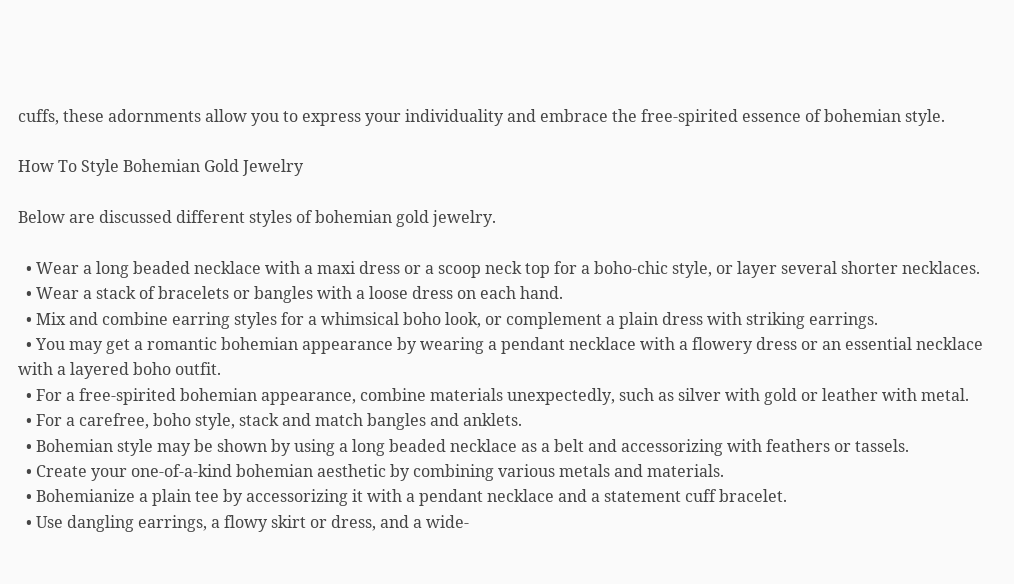cuffs, these adornments allow you to express your individuality and embrace the free-spirited essence of bohemian style.

How To Style Bohemian Gold Jewelry

Below are discussed different styles of bohemian gold jewelry.

  • Wear a long beaded necklace with a maxi dress or a scoop neck top for a boho-chic style, or layer several shorter necklaces.
  • Wear a stack of bracelets or bangles with a loose dress on each hand.
  • Mix and combine earring styles for a whimsical boho look, or complement a plain dress with striking earrings.
  • You may get a romantic bohemian appearance by wearing a pendant necklace with a flowery dress or an essential necklace with a layered boho outfit.
  • For a free-spirited bohemian appearance, combine materials unexpectedly, such as silver with gold or leather with metal.
  • For a carefree, boho style, stack and match bangles and anklets.
  • Bohemian style may be shown by using a long beaded necklace as a belt and accessorizing with feathers or tassels.
  • Create your one-of-a-kind bohemian aesthetic by combining various metals and materials.
  • Bohemianize a plain tee by accessorizing it with a pendant necklace and a statement cuff bracelet.
  • Use dangling earrings, a flowy skirt or dress, and a wide-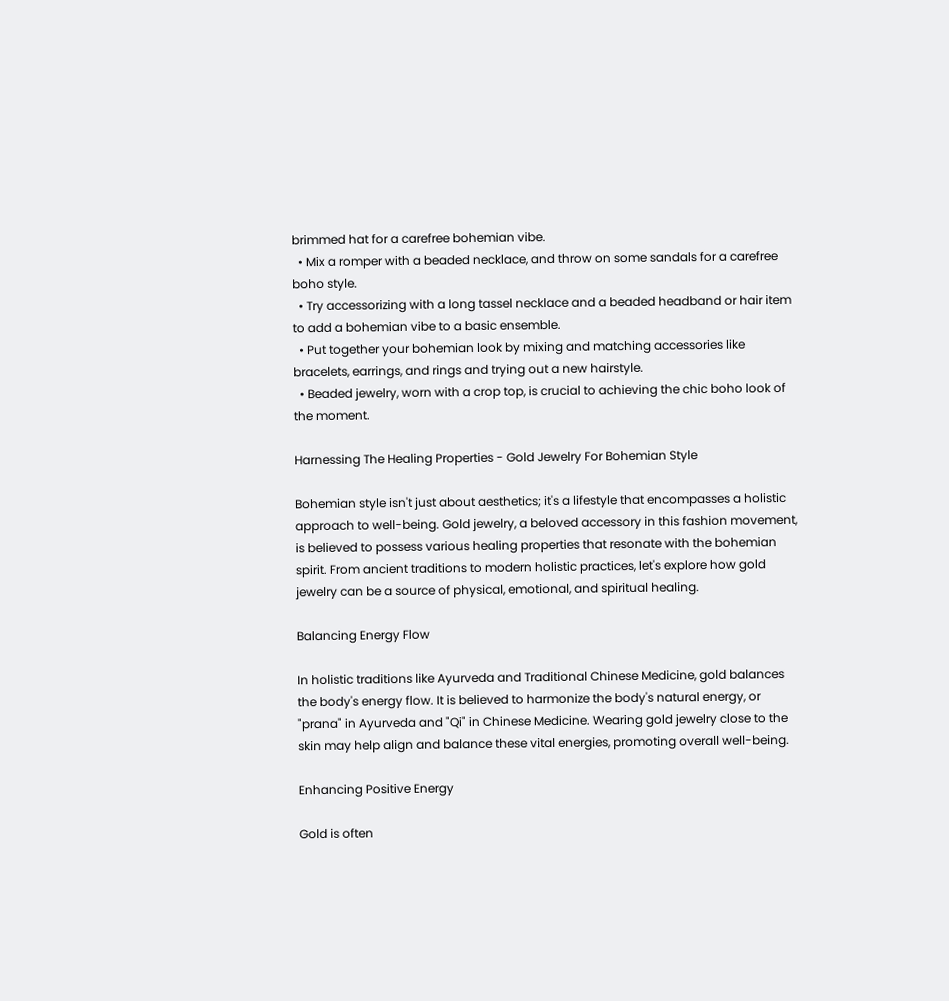brimmed hat for a carefree bohemian vibe.
  • Mix a romper with a beaded necklace, and throw on some sandals for a carefree boho style.
  • Try accessorizing with a long tassel necklace and a beaded headband or hair item to add a bohemian vibe to a basic ensemble.
  • Put together your bohemian look by mixing and matching accessories like bracelets, earrings, and rings and trying out a new hairstyle.
  • Beaded jewelry, worn with a crop top, is crucial to achieving the chic boho look of the moment.

Harnessing The Healing Properties - Gold Jewelry For Bohemian Style

Bohemian style isn't just about aesthetics; it's a lifestyle that encompasses a holistic approach to well-being. Gold jewelry, a beloved accessory in this fashion movement, is believed to possess various healing properties that resonate with the bohemian spirit. From ancient traditions to modern holistic practices, let's explore how gold jewelry can be a source of physical, emotional, and spiritual healing.

Balancing Energy Flow

In holistic traditions like Ayurveda and Traditional Chinese Medicine, gold balances the body's energy flow. It is believed to harmonize the body's natural energy, or "prana" in Ayurveda and "Qi" in Chinese Medicine. Wearing gold jewelry close to the skin may help align and balance these vital energies, promoting overall well-being.

Enhancing Positive Energy

Gold is often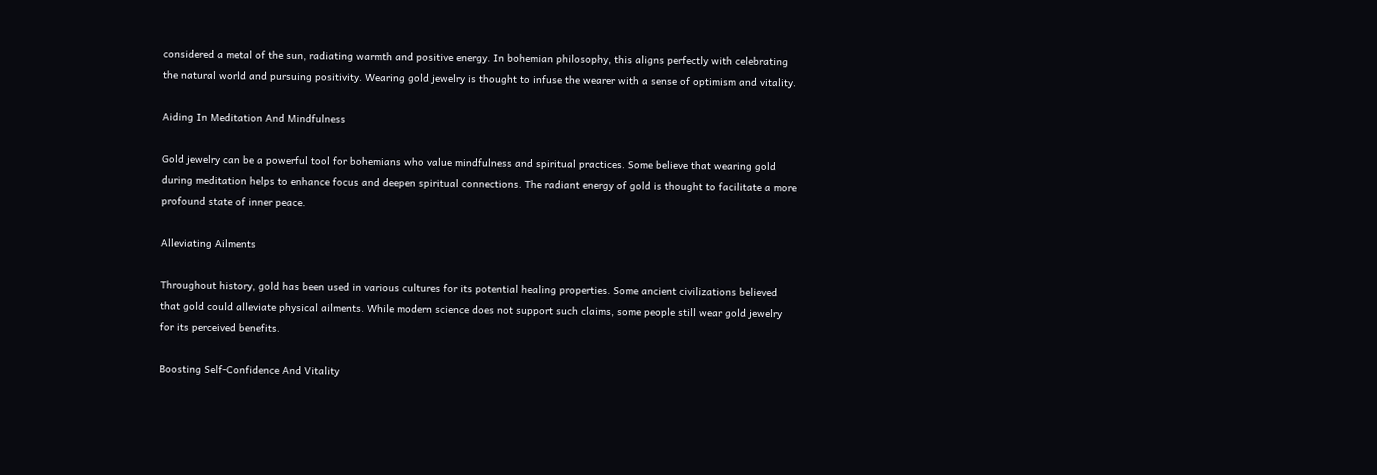considered a metal of the sun, radiating warmth and positive energy. In bohemian philosophy, this aligns perfectly with celebrating the natural world and pursuing positivity. Wearing gold jewelry is thought to infuse the wearer with a sense of optimism and vitality.

Aiding In Meditation And Mindfulness

Gold jewelry can be a powerful tool for bohemians who value mindfulness and spiritual practices. Some believe that wearing gold during meditation helps to enhance focus and deepen spiritual connections. The radiant energy of gold is thought to facilitate a more profound state of inner peace.

Alleviating Ailments

Throughout history, gold has been used in various cultures for its potential healing properties. Some ancient civilizations believed that gold could alleviate physical ailments. While modern science does not support such claims, some people still wear gold jewelry for its perceived benefits.

Boosting Self-Confidence And Vitality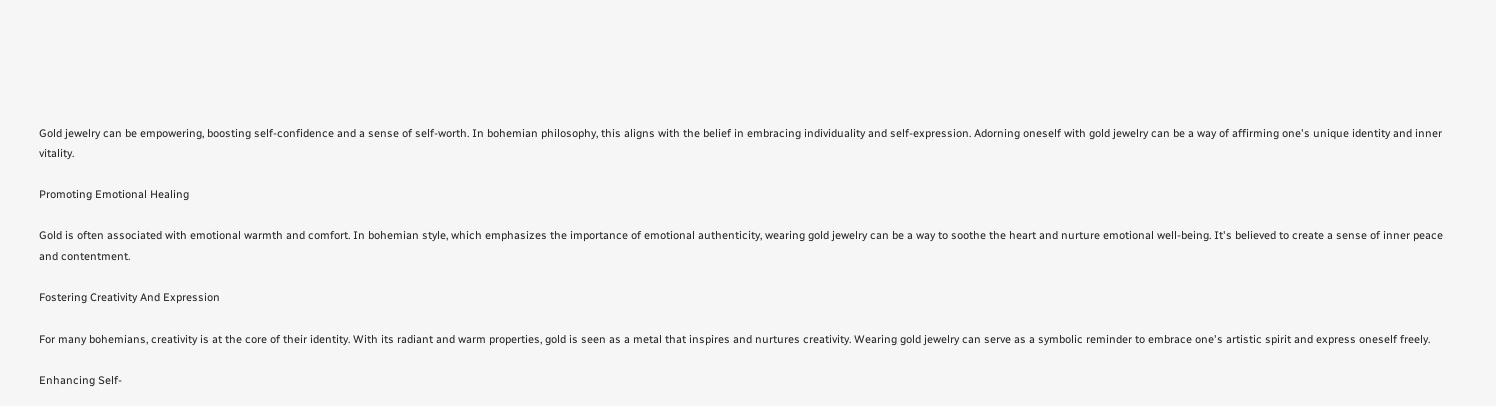Gold jewelry can be empowering, boosting self-confidence and a sense of self-worth. In bohemian philosophy, this aligns with the belief in embracing individuality and self-expression. Adorning oneself with gold jewelry can be a way of affirming one's unique identity and inner vitality.

Promoting Emotional Healing

Gold is often associated with emotional warmth and comfort. In bohemian style, which emphasizes the importance of emotional authenticity, wearing gold jewelry can be a way to soothe the heart and nurture emotional well-being. It's believed to create a sense of inner peace and contentment.

Fostering Creativity And Expression

For many bohemians, creativity is at the core of their identity. With its radiant and warm properties, gold is seen as a metal that inspires and nurtures creativity. Wearing gold jewelry can serve as a symbolic reminder to embrace one's artistic spirit and express oneself freely.

Enhancing Self-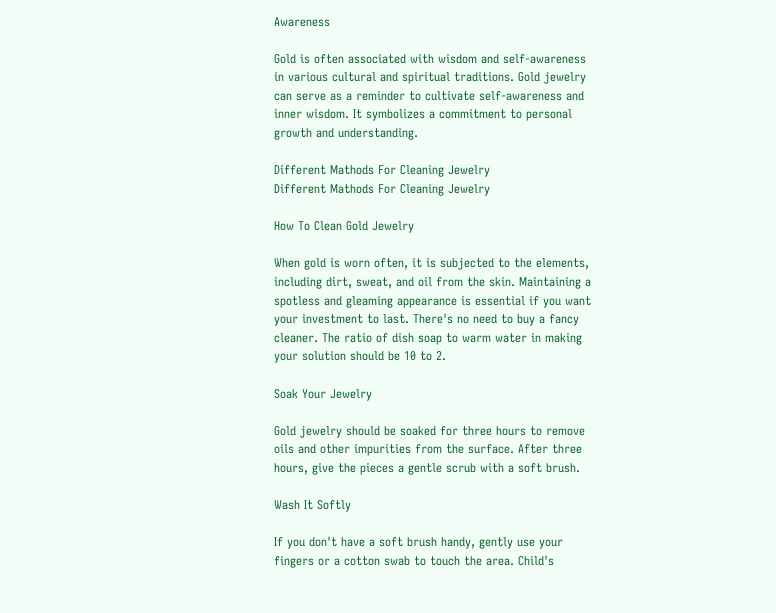Awareness

Gold is often associated with wisdom and self-awareness in various cultural and spiritual traditions. Gold jewelry can serve as a reminder to cultivate self-awareness and inner wisdom. It symbolizes a commitment to personal growth and understanding.

Different Mathods For Cleaning Jewelry
Different Mathods For Cleaning Jewelry

How To Clean Gold Jewelry

When gold is worn often, it is subjected to the elements, including dirt, sweat, and oil from the skin. Maintaining a spotless and gleaming appearance is essential if you want your investment to last. There's no need to buy a fancy cleaner. The ratio of dish soap to warm water in making your solution should be 10 to 2.

Soak Your Jewelry

Gold jewelry should be soaked for three hours to remove oils and other impurities from the surface. After three hours, give the pieces a gentle scrub with a soft brush.

Wash It Softly

If you don't have a soft brush handy, gently use your fingers or a cotton swab to touch the area. Child's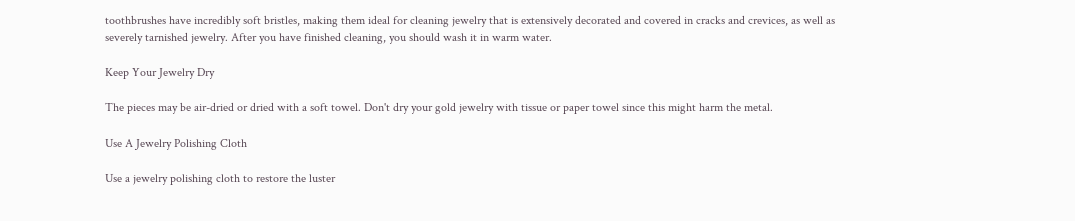toothbrushes have incredibly soft bristles, making them ideal for cleaning jewelry that is extensively decorated and covered in cracks and crevices, as well as severely tarnished jewelry. After you have finished cleaning, you should wash it in warm water.

Keep Your Jewelry Dry

The pieces may be air-dried or dried with a soft towel. Don't dry your gold jewelry with tissue or paper towel since this might harm the metal.

Use A Jewelry Polishing Cloth

Use a jewelry polishing cloth to restore the luster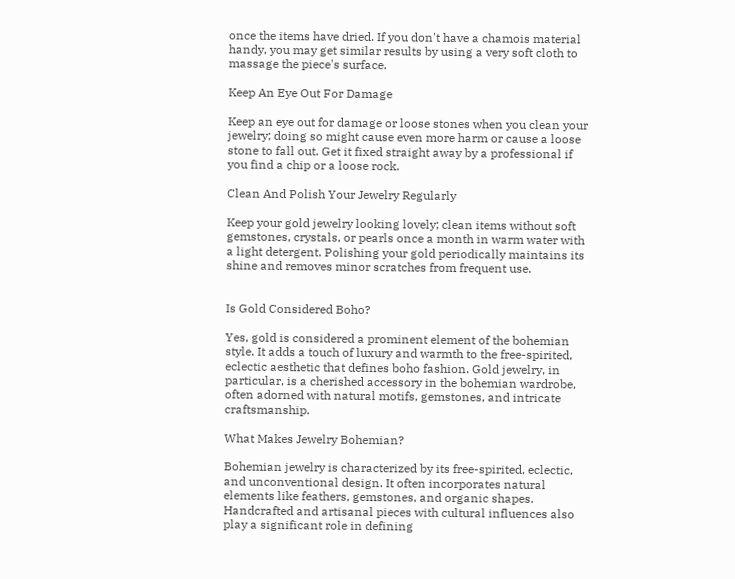once the items have dried. If you don't have a chamois material handy, you may get similar results by using a very soft cloth to massage the piece's surface.

Keep An Eye Out For Damage

Keep an eye out for damage or loose stones when you clean your jewelry; doing so might cause even more harm or cause a loose stone to fall out. Get it fixed straight away by a professional if you find a chip or a loose rock.

Clean And Polish Your Jewelry Regularly

Keep your gold jewelry looking lovely; clean items without soft gemstones, crystals, or pearls once a month in warm water with a light detergent. Polishing your gold periodically maintains its shine and removes minor scratches from frequent use.


Is Gold Considered Boho?

Yes, gold is considered a prominent element of the bohemian style. It adds a touch of luxury and warmth to the free-spirited, eclectic aesthetic that defines boho fashion. Gold jewelry, in particular, is a cherished accessory in the bohemian wardrobe, often adorned with natural motifs, gemstones, and intricate craftsmanship.

What Makes Jewelry Bohemian?

Bohemian jewelry is characterized by its free-spirited, eclectic, and unconventional design. It often incorporates natural elements like feathers, gemstones, and organic shapes. Handcrafted and artisanal pieces with cultural influences also play a significant role in defining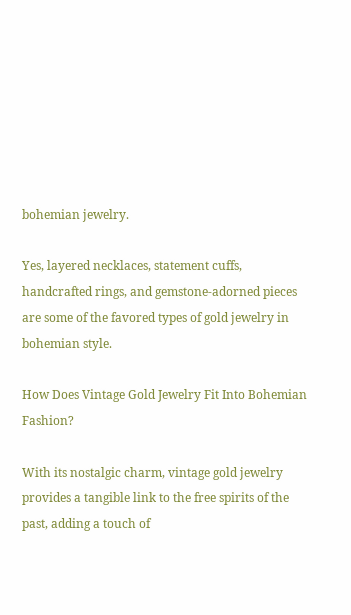bohemian jewelry.

Yes, layered necklaces, statement cuffs, handcrafted rings, and gemstone-adorned pieces are some of the favored types of gold jewelry in bohemian style.

How Does Vintage Gold Jewelry Fit Into Bohemian Fashion?

With its nostalgic charm, vintage gold jewelry provides a tangible link to the free spirits of the past, adding a touch of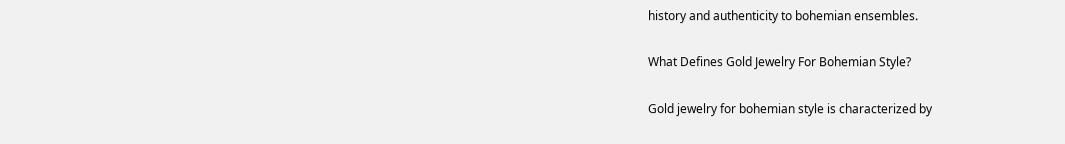history and authenticity to bohemian ensembles.

What Defines Gold Jewelry For Bohemian Style?

Gold jewelry for bohemian style is characterized by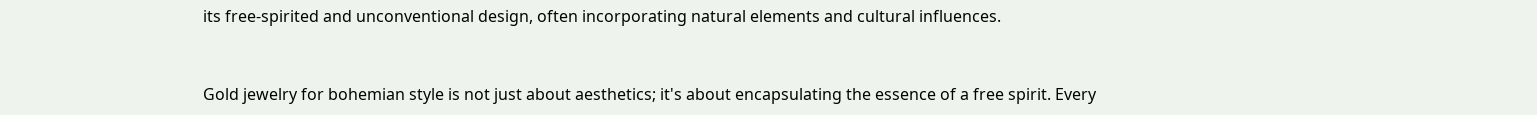its free-spirited and unconventional design, often incorporating natural elements and cultural influences.


Gold jewelry for bohemian style is not just about aesthetics; it's about encapsulating the essence of a free spirit. Every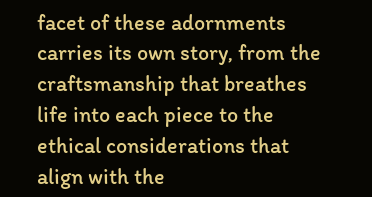facet of these adornments carries its own story, from the craftsmanship that breathes life into each piece to the ethical considerations that align with the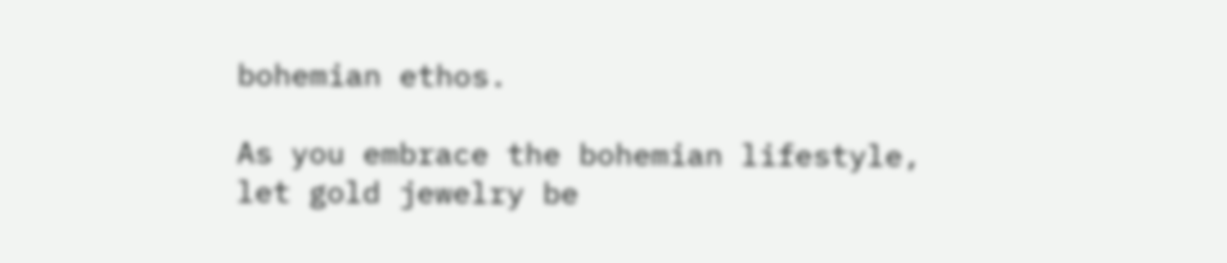bohemian ethos.

As you embrace the bohemian lifestyle, let gold jewelry be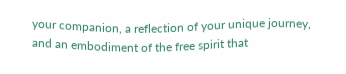your companion, a reflection of your unique journey, and an embodiment of the free spirit that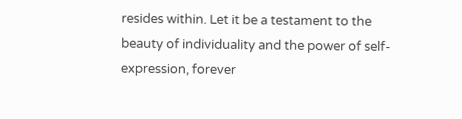resides within. Let it be a testament to the beauty of individuality and the power of self-expression, forever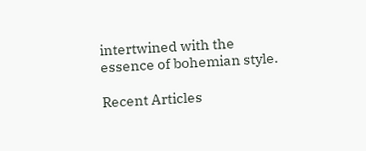intertwined with the essence of bohemian style.

Recent Articles